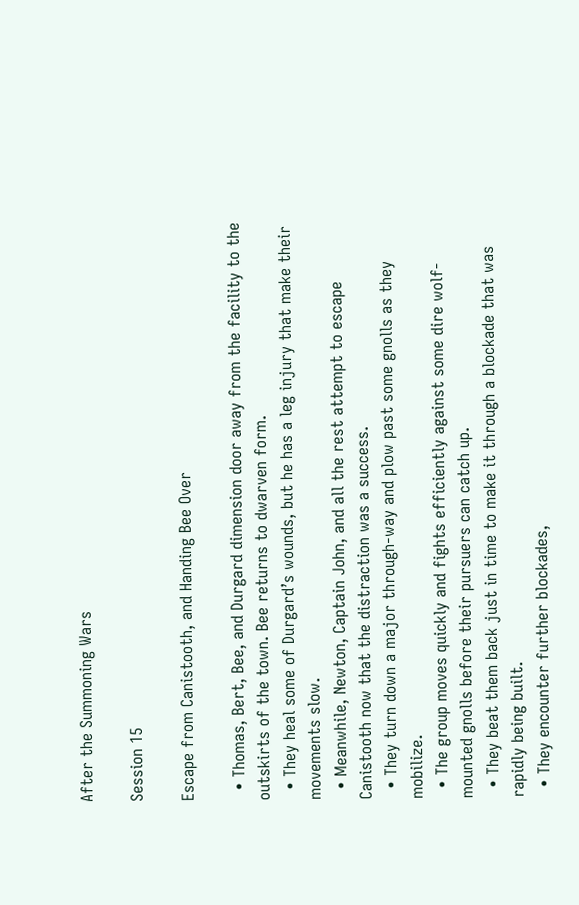After the Summoning Wars

Session 15

Escape from Canistooth, and Handing Bee Over

  • Thomas, Bert, Bee, and Durgard dimension door away from the facility to the outskirts of the town. Bee returns to dwarven form.
  • They heal some of Durgard’s wounds, but he has a leg injury that make their movements slow.
  • Meanwhile, Newton, Captain John, and all the rest attempt to escape Canistooth now that the distraction was a success.
  • They turn down a major through-way and plow past some gnolls as they mobilize.
  • The group moves quickly and fights efficiently against some dire wolf-mounted gnolls before their pursuers can catch up.
  • They beat them back just in time to make it through a blockade that was rapidly being built.
  • They encounter further blockades,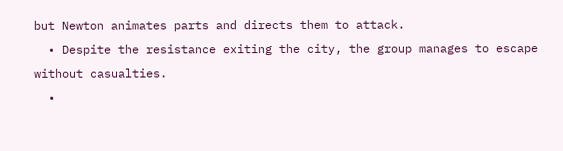but Newton animates parts and directs them to attack.
  • Despite the resistance exiting the city, the group manages to escape without casualties.
  •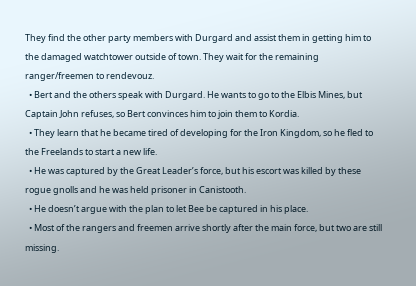They find the other party members with Durgard and assist them in getting him to the damaged watchtower outside of town. They wait for the remaining ranger/freemen to rendevouz.
  • Bert and the others speak with Durgard. He wants to go to the Elbis Mines, but Captain John refuses, so Bert convinces him to join them to Kordia.
  • They learn that he became tired of developing for the Iron Kingdom, so he fled to the Freelands to start a new life.
  • He was captured by the Great Leader’s force, but his escort was killed by these rogue gnolls and he was held prisoner in Canistooth.
  • He doesn’t argue with the plan to let Bee be captured in his place.
  • Most of the rangers and freemen arrive shortly after the main force, but two are still missing.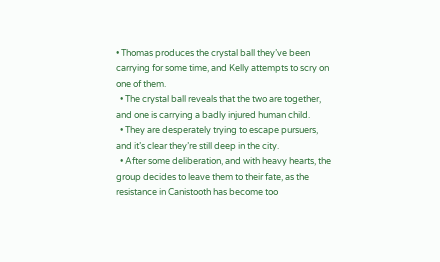• Thomas produces the crystal ball they’ve been carrying for some time, and Kelly attempts to scry on one of them.
  • The crystal ball reveals that the two are together, and one is carrying a badly injured human child.
  • They are desperately trying to escape pursuers, and it’s clear they’re still deep in the city.
  • After some deliberation, and with heavy hearts, the group decides to leave them to their fate, as the resistance in Canistooth has become too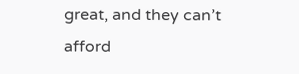great, and they can’t afford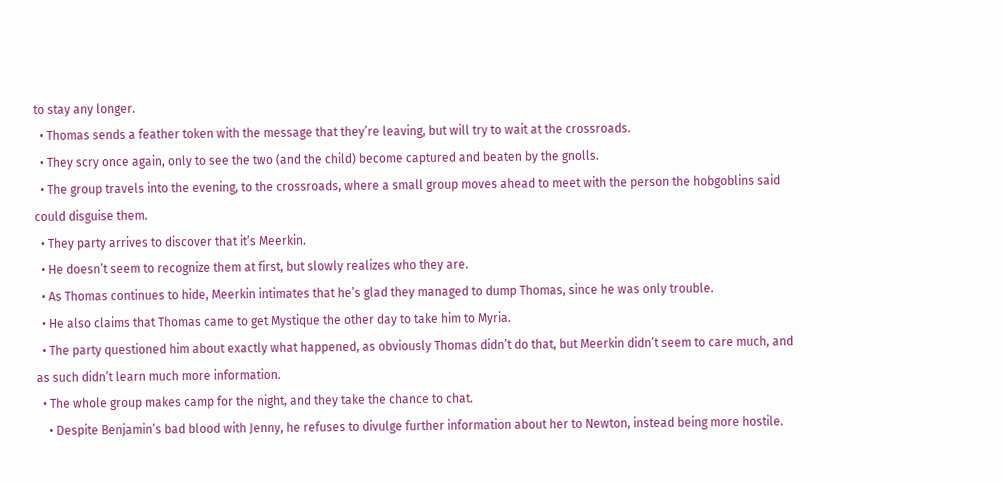to stay any longer.
  • Thomas sends a feather token with the message that they’re leaving, but will try to wait at the crossroads.
  • They scry once again, only to see the two (and the child) become captured and beaten by the gnolls.
  • The group travels into the evening, to the crossroads, where a small group moves ahead to meet with the person the hobgoblins said could disguise them.
  • They party arrives to discover that it’s Meerkin.
  • He doesn’t seem to recognize them at first, but slowly realizes who they are.
  • As Thomas continues to hide, Meerkin intimates that he’s glad they managed to dump Thomas, since he was only trouble.
  • He also claims that Thomas came to get Mystique the other day to take him to Myria.
  • The party questioned him about exactly what happened, as obviously Thomas didn’t do that, but Meerkin didn’t seem to care much, and as such didn’t learn much more information.
  • The whole group makes camp for the night, and they take the chance to chat.
    • Despite Benjamin’s bad blood with Jenny, he refuses to divulge further information about her to Newton, instead being more hostile.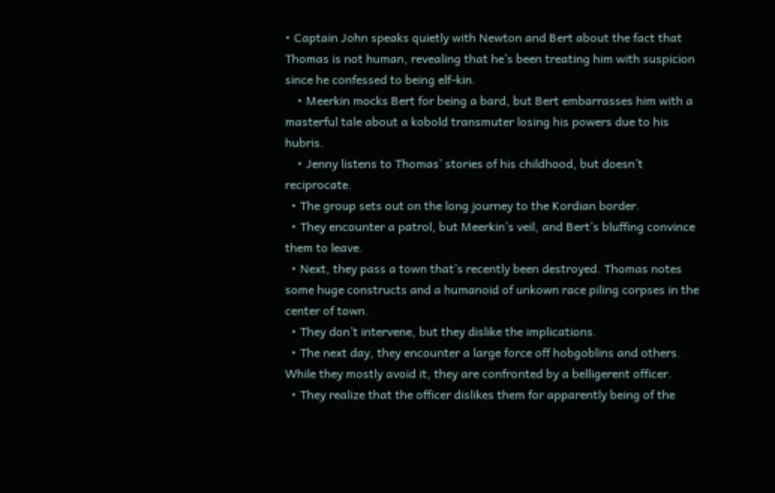• Captain John speaks quietly with Newton and Bert about the fact that Thomas is not human, revealing that he’s been treating him with suspicion since he confessed to being elf-kin.
    • Meerkin mocks Bert for being a bard, but Bert embarrasses him with a masterful tale about a kobold transmuter losing his powers due to his hubris.
    • Jenny listens to Thomas’ stories of his childhood, but doesn’t reciprocate.
  • The group sets out on the long journey to the Kordian border.
  • They encounter a patrol, but Meerkin’s veil, and Bert’s bluffing convince them to leave.
  • Next, they pass a town that’s recently been destroyed. Thomas notes some huge constructs and a humanoid of unkown race piling corpses in the center of town.
  • They don’t intervene, but they dislike the implications.
  • The next day, they encounter a large force off hobgoblins and others. While they mostly avoid it, they are confronted by a belligerent officer.
  • They realize that the officer dislikes them for apparently being of the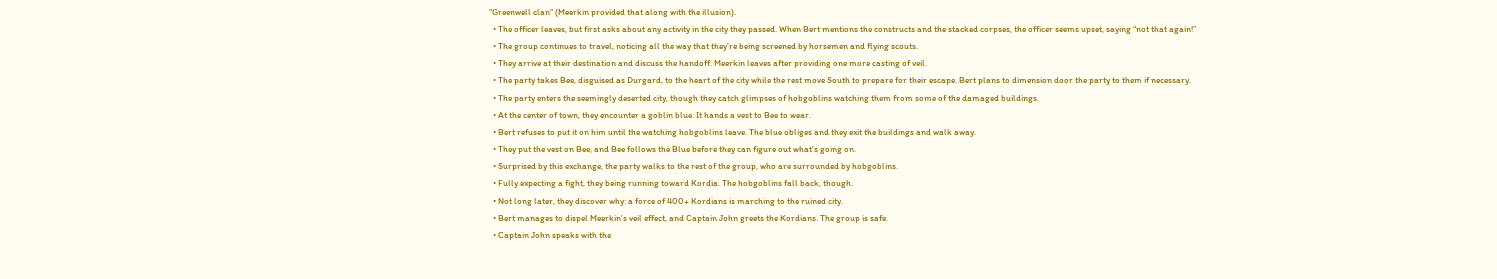“Greenwell clan” (Meerkin provided that along with the illusion).
  • The officer leaves, but first asks about any activity in the city they passed. When Bert mentions the constructs and the stacked corpses, the officer seems upset, saying “not that again!”
  • The group continues to travel, noticing all the way that they’re being screened by horsemen and flying scouts.
  • They arrive at their destination and discuss the handoff. Meerkin leaves after providing one more casting of veil.
  • The party takes Bee, disguised as Durgard, to the heart of the city while the rest move South to prepare for their escape. Bert plans to dimension door the party to them if necessary.
  • The party enters the seemingly deserted city, though they catch glimpses of hobgoblins watching them from some of the damaged buildings.
  • At the center of town, they encounter a goblin blue. It hands a vest to Bee to wear.
  • Bert refuses to put it on him until the watching hobgoblins leave. The blue obliges and they exit the buildings and walk away.
  • They put the vest on Bee, and Bee follows the Blue before they can figure out what’s going on.
  • Surprised by this exchange, the party walks to the rest of the group, who are surrounded by hobgoblins.
  • Fully expecting a fight, they being running toward Kordia. The hobgoblins fall back, though.
  • Not long later, they discover why: a force of 400+ Kordians is marching to the ruined city.
  • Bert manages to dispel Meerkin’s veil effect, and Captain John greets the Kordians. The group is safe.
  • Captain John speaks with the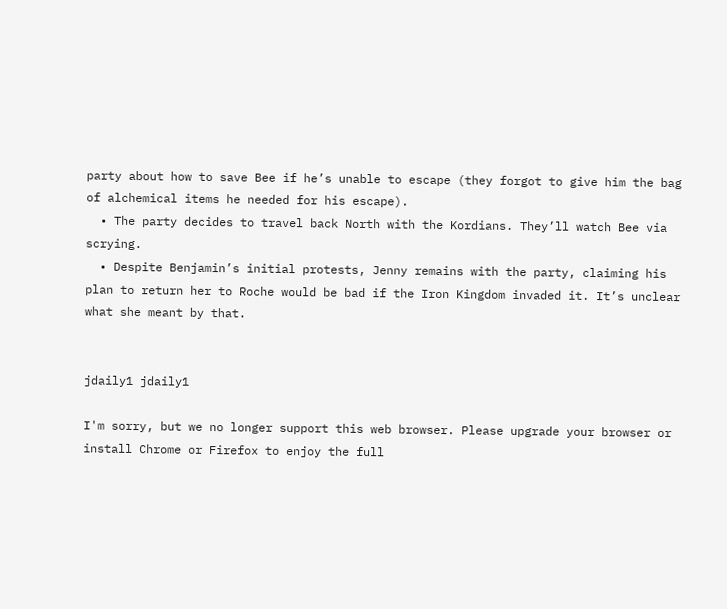party about how to save Bee if he’s unable to escape (they forgot to give him the bag of alchemical items he needed for his escape).
  • The party decides to travel back North with the Kordians. They’ll watch Bee via scrying.
  • Despite Benjamin’s initial protests, Jenny remains with the party, claiming his plan to return her to Roche would be bad if the Iron Kingdom invaded it. It’s unclear what she meant by that.


jdaily1 jdaily1

I'm sorry, but we no longer support this web browser. Please upgrade your browser or install Chrome or Firefox to enjoy the full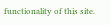functionality of this site.